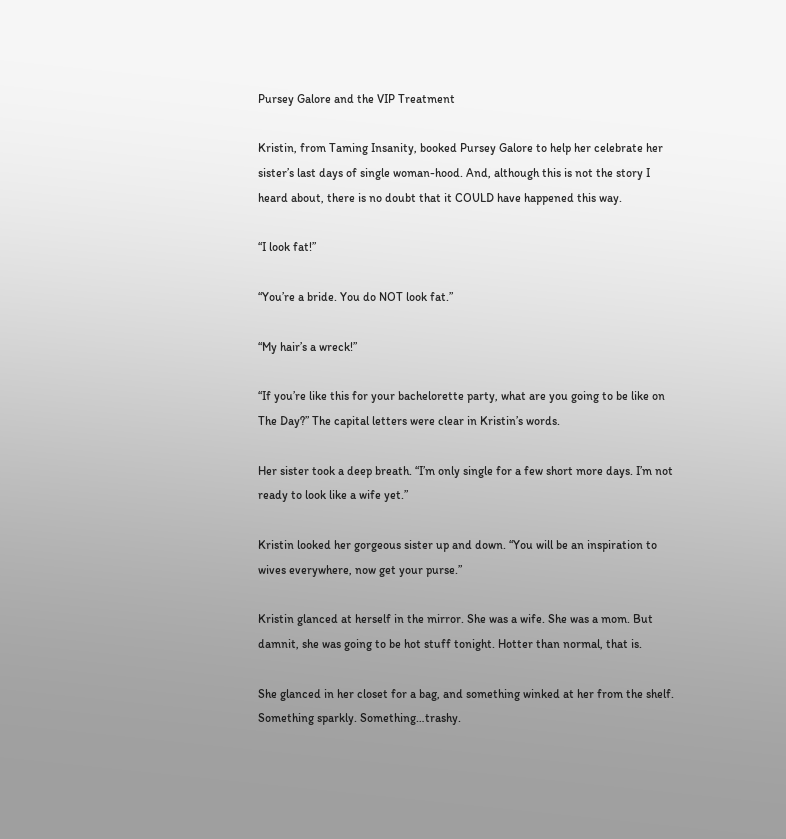Pursey Galore and the VIP Treatment

Kristin, from Taming Insanity, booked Pursey Galore to help her celebrate her sister’s last days of single woman-hood. And, although this is not the story I heard about, there is no doubt that it COULD have happened this way.

“I look fat!”

“You’re a bride. You do NOT look fat.”

“My hair’s a wreck!”

“If you’re like this for your bachelorette party, what are you going to be like on The Day?” The capital letters were clear in Kristin’s words.

Her sister took a deep breath. “I’m only single for a few short more days. I’m not ready to look like a wife yet.”

Kristin looked her gorgeous sister up and down. “You will be an inspiration to wives everywhere, now get your purse.”

Kristin glanced at herself in the mirror. She was a wife. She was a mom. But damnit, she was going to be hot stuff tonight. Hotter than normal, that is.

She glanced in her closet for a bag, and something winked at her from the shelf. Something sparkly. Something…trashy.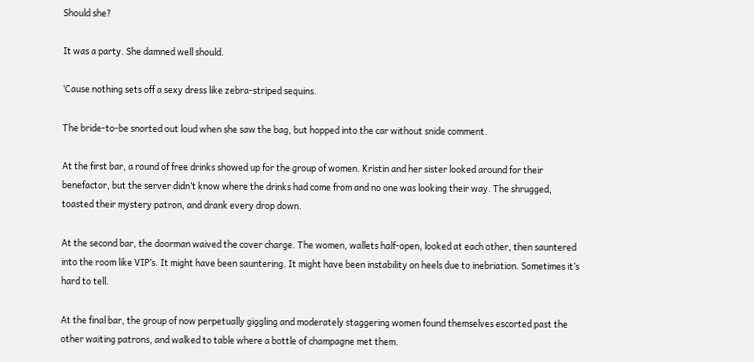Should she?

It was a party. She damned well should.

‘Cause nothing sets off a sexy dress like zebra-striped sequins.

The bride-to-be snorted out loud when she saw the bag, but hopped into the car without snide comment.

At the first bar, a round of free drinks showed up for the group of women. Kristin and her sister looked around for their benefactor, but the server didn’t know where the drinks had come from and no one was looking their way. The shrugged, toasted their mystery patron, and drank every drop down.

At the second bar, the doorman waived the cover charge. The women, wallets half-open, looked at each other, then sauntered into the room like VIP’s. It might have been sauntering. It might have been instability on heels due to inebriation. Sometimes it’s hard to tell.

At the final bar, the group of now perpetually giggling and moderately staggering women found themselves escorted past the other waiting patrons, and walked to table where a bottle of champagne met them.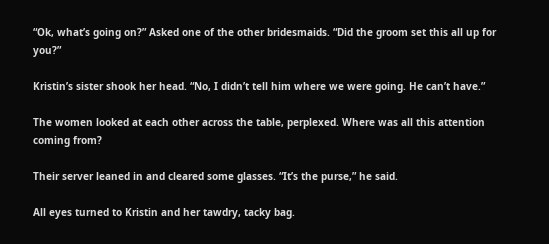“Ok, what’s going on?” Asked one of the other bridesmaids. “Did the groom set this all up for you?”

Kristin’s sister shook her head. “No, I didn’t tell him where we were going. He can’t have.”

The women looked at each other across the table, perplexed. Where was all this attention coming from?

Their server leaned in and cleared some glasses. “It’s the purse,” he said.

All eyes turned to Kristin and her tawdry, tacky bag.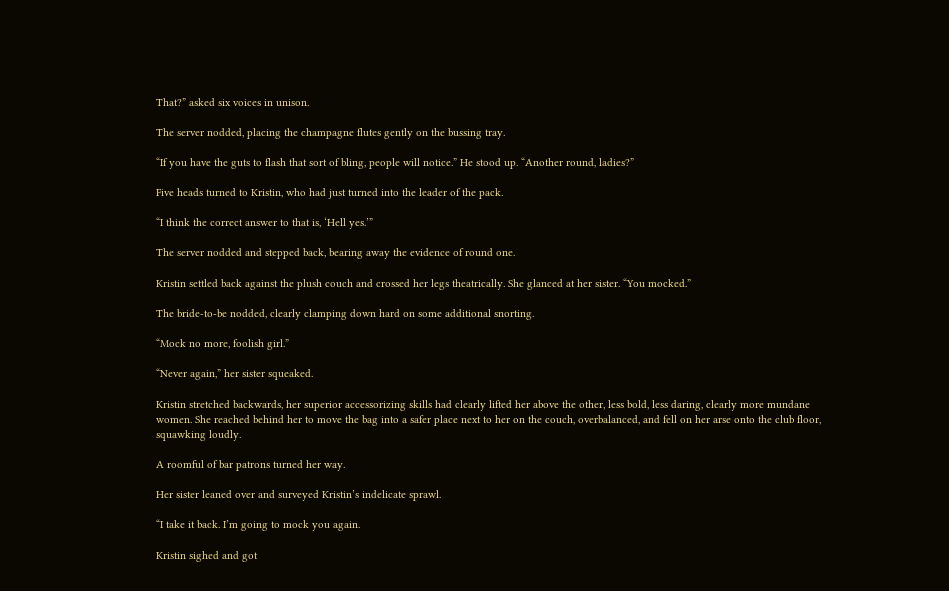That?” asked six voices in unison.

The server nodded, placing the champagne flutes gently on the bussing tray.

“If you have the guts to flash that sort of bling, people will notice.” He stood up. “Another round, ladies?”

Five heads turned to Kristin, who had just turned into the leader of the pack.

“I think the correct answer to that is, ‘Hell yes.’”

The server nodded and stepped back, bearing away the evidence of round one.

Kristin settled back against the plush couch and crossed her legs theatrically. She glanced at her sister. “You mocked.”

The bride-to-be nodded, clearly clamping down hard on some additional snorting.

“Mock no more, foolish girl.”

“Never again,” her sister squeaked.

Kristin stretched backwards, her superior accessorizing skills had clearly lifted her above the other, less bold, less daring, clearly more mundane women. She reached behind her to move the bag into a safer place next to her on the couch, overbalanced, and fell on her arse onto the club floor, squawking loudly.

A roomful of bar patrons turned her way.

Her sister leaned over and surveyed Kristin’s indelicate sprawl.

“I take it back. I’m going to mock you again.

Kristin sighed and got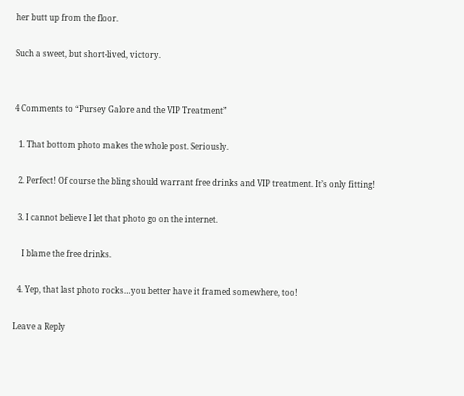her butt up from the floor.

Such a sweet, but short-lived, victory.


4 Comments to “Pursey Galore and the VIP Treatment”

  1. That bottom photo makes the whole post. Seriously.

  2. Perfect! Of course the bling should warrant free drinks and VIP treatment. It’s only fitting!

  3. I cannot believe I let that photo go on the internet.

    I blame the free drinks.

  4. Yep, that last photo rocks…you better have it framed somewhere, too!

Leave a Reply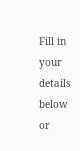Fill in your details below or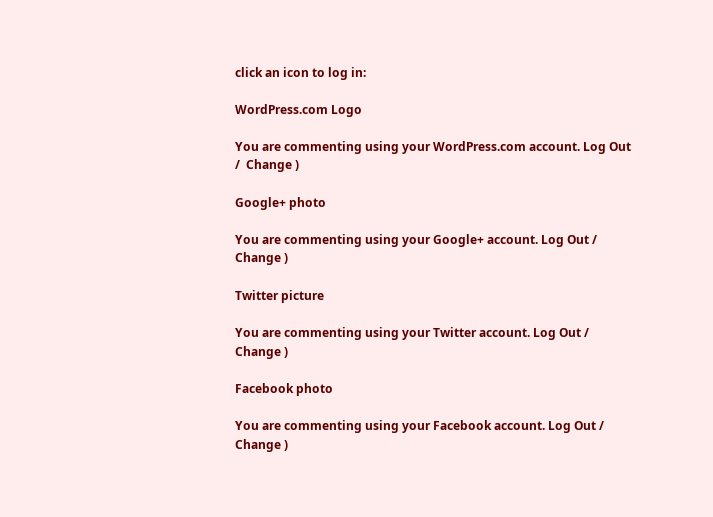click an icon to log in:

WordPress.com Logo

You are commenting using your WordPress.com account. Log Out /  Change )

Google+ photo

You are commenting using your Google+ account. Log Out /  Change )

Twitter picture

You are commenting using your Twitter account. Log Out /  Change )

Facebook photo

You are commenting using your Facebook account. Log Out /  Change )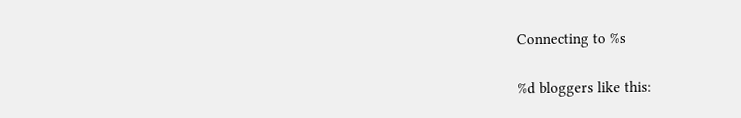Connecting to %s

%d bloggers like this: